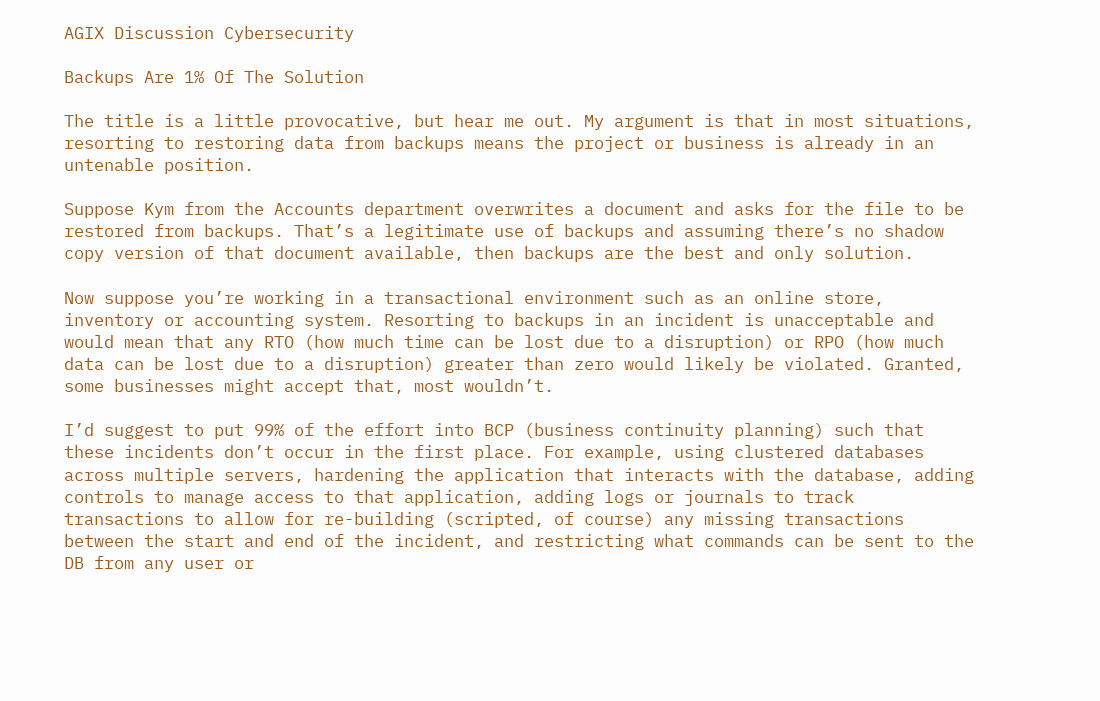AGIX Discussion Cybersecurity

Backups Are 1% Of The Solution

The title is a little provocative, but hear me out. My argument is that in most situations, resorting to restoring data from backups means the project or business is already in an untenable position.

Suppose Kym from the Accounts department overwrites a document and asks for the file to be restored from backups. That’s a legitimate use of backups and assuming there’s no shadow copy version of that document available, then backups are the best and only solution.

Now suppose you’re working in a transactional environment such as an online store, inventory or accounting system. Resorting to backups in an incident is unacceptable and would mean that any RTO (how much time can be lost due to a disruption) or RPO (how much data can be lost due to a disruption) greater than zero would likely be violated. Granted, some businesses might accept that, most wouldn’t.

I’d suggest to put 99% of the effort into BCP (business continuity planning) such that these incidents don’t occur in the first place. For example, using clustered databases across multiple servers, hardening the application that interacts with the database, adding controls to manage access to that application, adding logs or journals to track transactions to allow for re-building (scripted, of course) any missing transactions between the start and end of the incident, and restricting what commands can be sent to the DB from any user or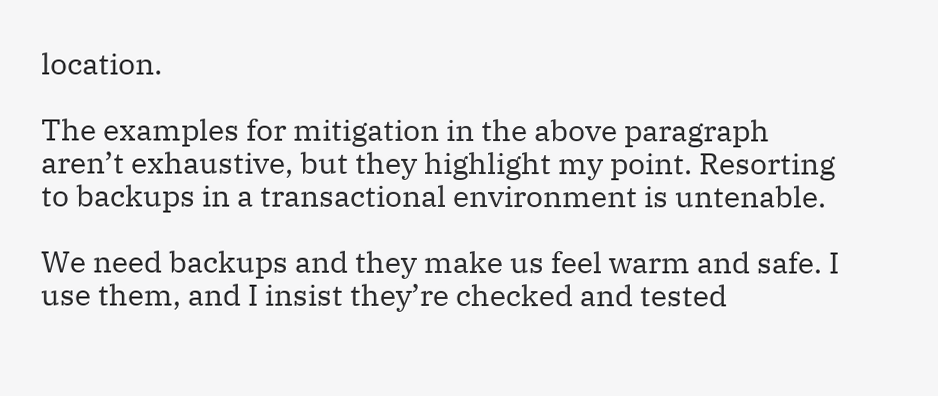location.

The examples for mitigation in the above paragraph aren’t exhaustive, but they highlight my point. Resorting to backups in a transactional environment is untenable.

We need backups and they make us feel warm and safe. I use them, and I insist they’re checked and tested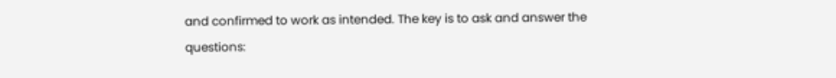and confirmed to work as intended. The key is to ask and answer the questions: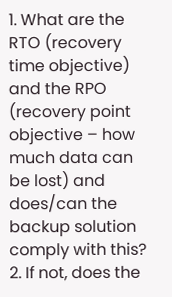1. What are the RTO (recovery time objective) and the RPO (recovery point objective – how much data can be lost) and does/can the backup solution comply with this?
2. If not, does the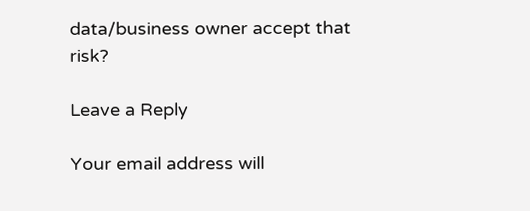data/business owner accept that risk?

Leave a Reply

Your email address will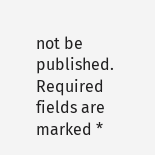not be published. Required fields are marked *